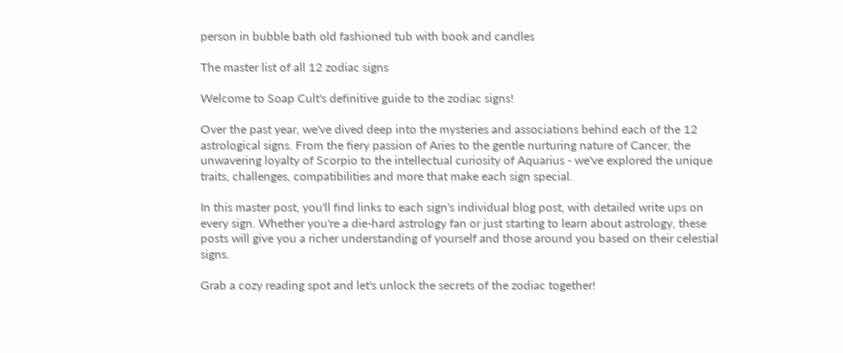person in bubble bath old fashioned tub with book and candles

The master list of all 12 zodiac signs

Welcome to Soap Cult's definitive guide to the zodiac signs!

Over the past year, we've dived deep into the mysteries and associations behind each of the 12 astrological signs. From the fiery passion of Aries to the gentle nurturing nature of Cancer, the unwavering loyalty of Scorpio to the intellectual curiosity of Aquarius - we've explored the unique traits, challenges, compatibilities and more that make each sign special.

In this master post, you'll find links to each sign's individual blog post, with detailed write ups on every sign. Whether you're a die-hard astrology fan or just starting to learn about astrology, these posts will give you a richer understanding of yourself and those around you based on their celestial signs.

Grab a cozy reading spot and let's unlock the secrets of the zodiac together!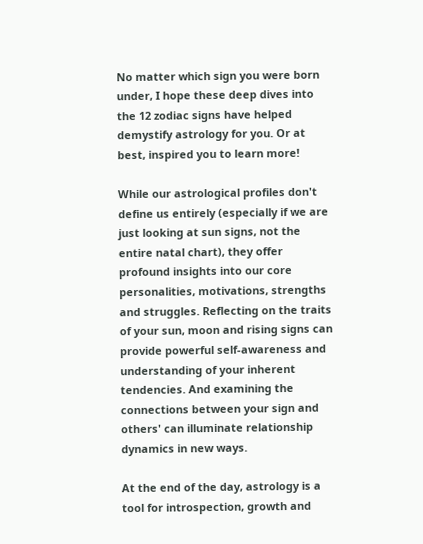No matter which sign you were born under, I hope these deep dives into the 12 zodiac signs have helped demystify astrology for you. Or at best, inspired you to learn more!

While our astrological profiles don't define us entirely (especially if we are just looking at sun signs, not the entire natal chart), they offer profound insights into our core personalities, motivations, strengths and struggles. Reflecting on the traits of your sun, moon and rising signs can provide powerful self-awareness and understanding of your inherent tendencies. And examining the connections between your sign and others' can illuminate relationship dynamics in new ways.

At the end of the day, astrology is a tool for introspection, growth and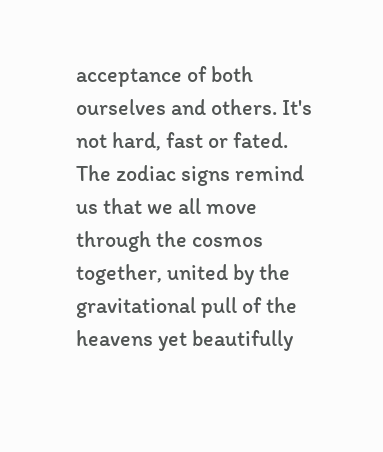acceptance of both ourselves and others. It's not hard, fast or fated. The zodiac signs remind us that we all move through the cosmos together, united by the gravitational pull of the heavens yet beautifully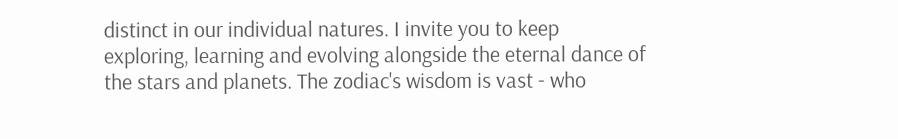distinct in our individual natures. I invite you to keep exploring, learning and evolving alongside the eternal dance of the stars and planets. The zodiac's wisdom is vast - who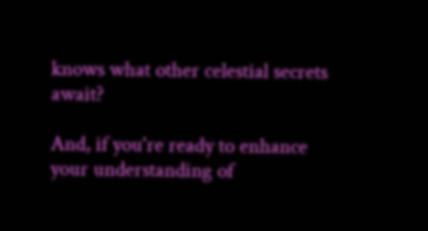knows what other celestial secrets await?

And, if you're ready to enhance your understanding of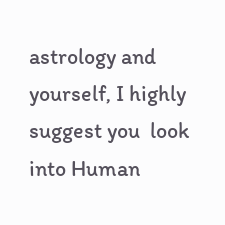astrology and yourself, I highly suggest you  look into Human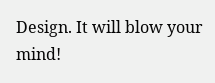Design. It will blow your mind!